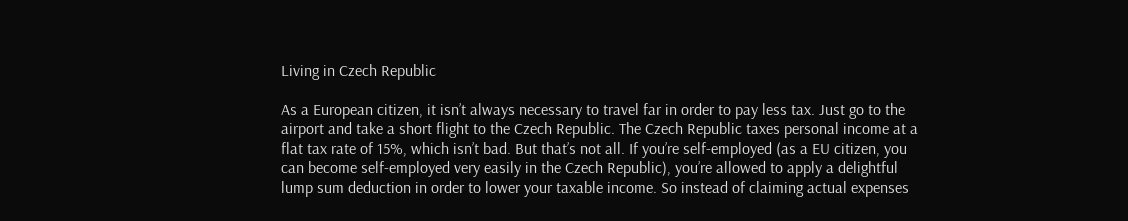Living in Czech Republic

As a European citizen, it isn’t always necessary to travel far in order to pay less tax. Just go to the airport and take a short flight to the Czech Republic. The Czech Republic taxes personal income at a flat tax rate of 15%, which isn’t bad. But that’s not all. If you’re self-employed (as a EU citizen, you can become self-employed very easily in the Czech Republic), you’re allowed to apply a delightful lump sum deduction in order to lower your taxable income. So instead of claiming actual expenses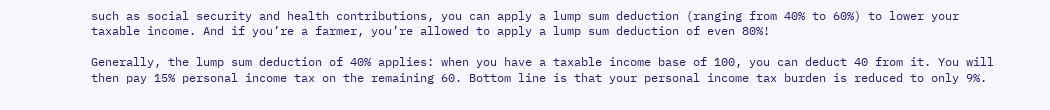such as social security and health contributions, you can apply a lump sum deduction (ranging from 40% to 60%) to lower your taxable income. And if you’re a farmer, you’re allowed to apply a lump sum deduction of even 80%!

Generally, the lump sum deduction of 40% applies: when you have a taxable income base of 100, you can deduct 40 from it. You will then pay 15% personal income tax on the remaining 60. Bottom line is that your personal income tax burden is reduced to only 9%.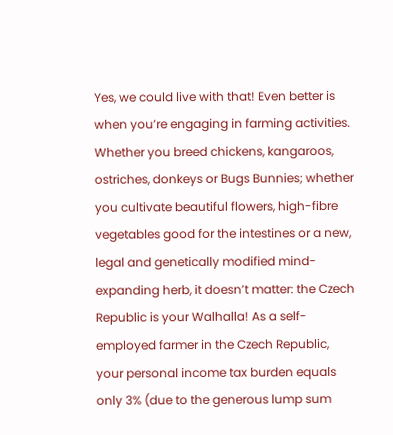Yes, we could live with that! Even better is when you’re engaging in farming activities. Whether you breed chickens, kangaroos, ostriches, donkeys or Bugs Bunnies; whether you cultivate beautiful flowers, high-fibre vegetables good for the intestines or a new, legal and genetically modified mind-expanding herb, it doesn’t matter: the Czech Republic is your Walhalla! As a self-employed farmer in the Czech Republic, your personal income tax burden equals only 3% (due to the generous lump sum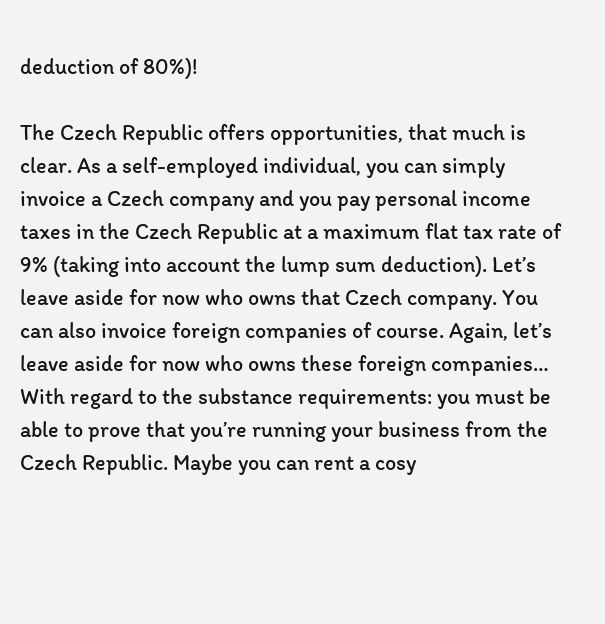deduction of 80%)!

The Czech Republic offers opportunities, that much is clear. As a self-employed individual, you can simply invoice a Czech company and you pay personal income taxes in the Czech Republic at a maximum flat tax rate of 9% (taking into account the lump sum deduction). Let’s leave aside for now who owns that Czech company. You can also invoice foreign companies of course. Again, let’s leave aside for now who owns these foreign companies… With regard to the substance requirements: you must be able to prove that you’re running your business from the Czech Republic. Maybe you can rent a cosy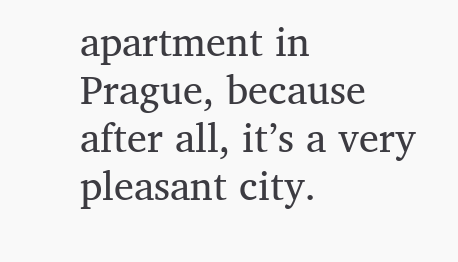apartment in Prague, because after all, it’s a very pleasant city.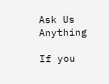Ask Us Anything

If you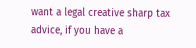want a legal creative sharp tax advice, if you have a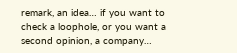remark, an idea… if you want to check a loophole, or you want a second opinion, a company…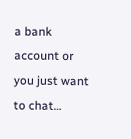a bank account or you just want to chat…